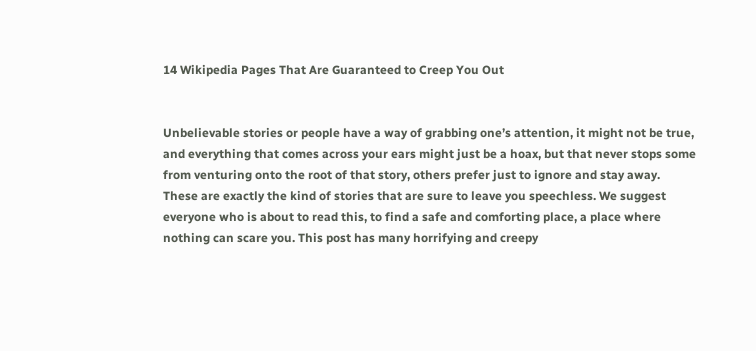14 Wikipedia Pages That Are Guaranteed to Creep You Out


Unbelievable stories or people have a way of grabbing one’s attention, it might not be true, and everything that comes across your ears might just be a hoax, but that never stops some from venturing onto the root of that story, others prefer just to ignore and stay away. These are exactly the kind of stories that are sure to leave you speechless. We suggest everyone who is about to read this, to find a safe and comforting place, a place where nothing can scare you. This post has many horrifying and creepy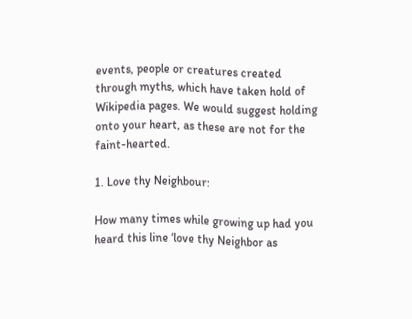events, people or creatures created through myths, which have taken hold of Wikipedia pages. We would suggest holding onto your heart, as these are not for the faint-hearted.

1. Love thy Neighbour:

How many times while growing up had you heard this line ‘love thy Neighbor as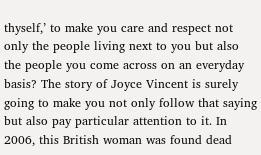thyself,’ to make you care and respect not only the people living next to you but also the people you come across on an everyday basis? The story of Joyce Vincent is surely going to make you not only follow that saying but also pay particular attention to it. In 2006, this British woman was found dead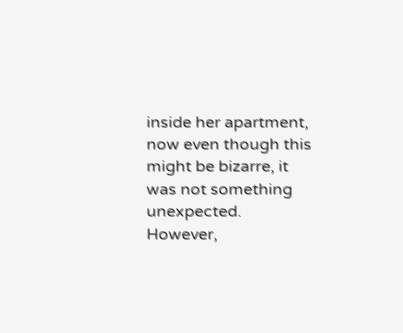inside her apartment, now even though this might be bizarre, it was not something unexpected. However,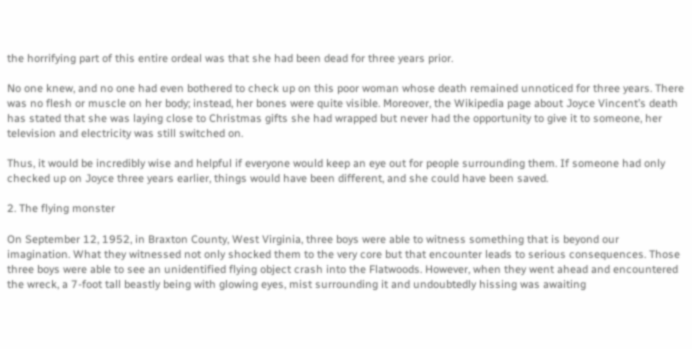the horrifying part of this entire ordeal was that she had been dead for three years prior.

No one knew, and no one had even bothered to check up on this poor woman whose death remained unnoticed for three years. There was no flesh or muscle on her body; instead, her bones were quite visible. Moreover, the Wikipedia page about Joyce Vincent’s death has stated that she was laying close to Christmas gifts she had wrapped but never had the opportunity to give it to someone, her television and electricity was still switched on.

Thus, it would be incredibly wise and helpful if everyone would keep an eye out for people surrounding them. If someone had only checked up on Joyce three years earlier, things would have been different, and she could have been saved.

2. The flying monster

On September 12, 1952, in Braxton County, West Virginia, three boys were able to witness something that is beyond our imagination. What they witnessed not only shocked them to the very core but that encounter leads to serious consequences. Those three boys were able to see an unidentified flying object crash into the Flatwoods. However, when they went ahead and encountered the wreck, a 7-foot tall beastly being with glowing eyes, mist surrounding it and undoubtedly hissing was awaiting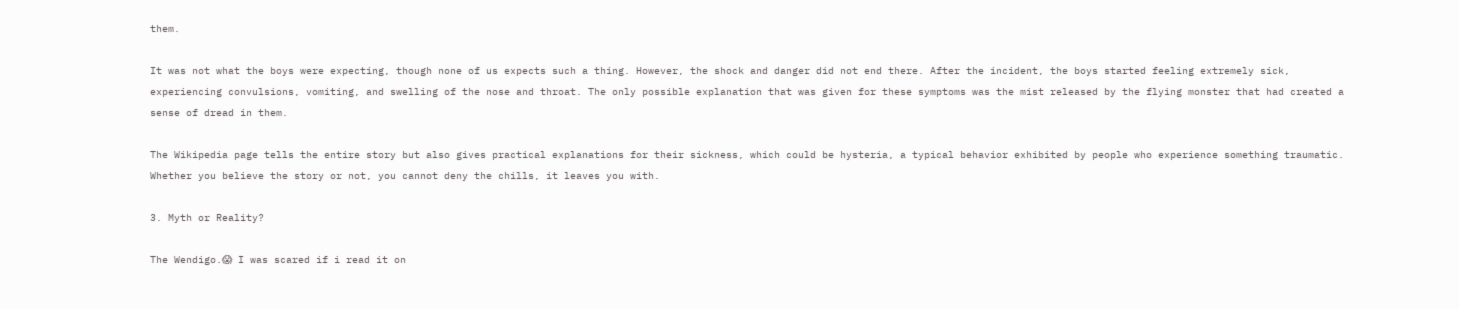them.

It was not what the boys were expecting, though none of us expects such a thing. However, the shock and danger did not end there. After the incident, the boys started feeling extremely sick, experiencing convulsions, vomiting, and swelling of the nose and throat. The only possible explanation that was given for these symptoms was the mist released by the flying monster that had created a sense of dread in them.

The Wikipedia page tells the entire story but also gives practical explanations for their sickness, which could be hysteria, a typical behavior exhibited by people who experience something traumatic. Whether you believe the story or not, you cannot deny the chills, it leaves you with.

3. Myth or Reality?

The Wendigo.😱 I was scared if i read it on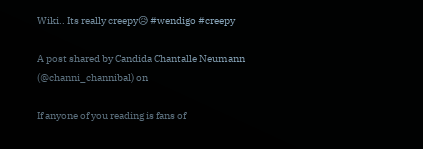Wiki.. Its really creepy😥 #wendigo #creepy

A post shared by Candida Chantalle Neumann (@channi_channibal) on

If anyone of you reading is fans of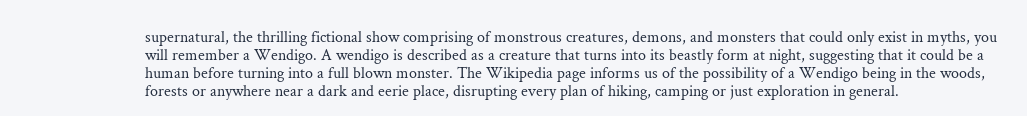supernatural, the thrilling fictional show comprising of monstrous creatures, demons, and monsters that could only exist in myths, you will remember a Wendigo. A wendigo is described as a creature that turns into its beastly form at night, suggesting that it could be a human before turning into a full blown monster. The Wikipedia page informs us of the possibility of a Wendigo being in the woods, forests or anywhere near a dark and eerie place, disrupting every plan of hiking, camping or just exploration in general.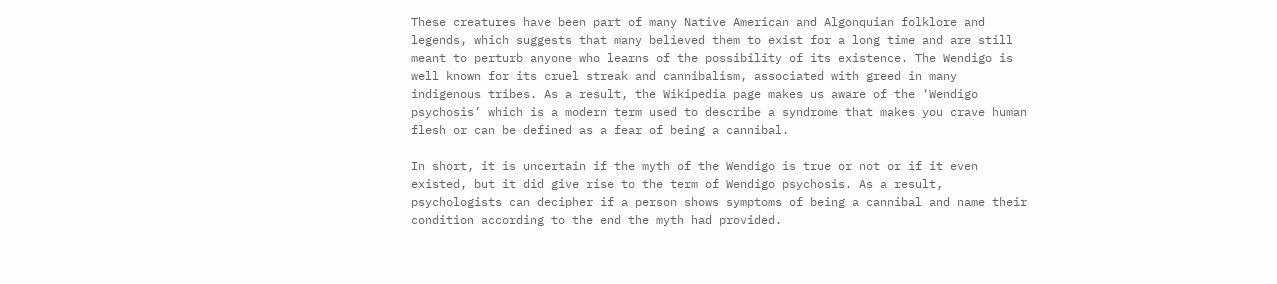These creatures have been part of many Native American and Algonquian folklore and legends, which suggests that many believed them to exist for a long time and are still meant to perturb anyone who learns of the possibility of its existence. The Wendigo is well known for its cruel streak and cannibalism, associated with greed in many indigenous tribes. As a result, the Wikipedia page makes us aware of the ‘Wendigo psychosis’ which is a modern term used to describe a syndrome that makes you crave human flesh or can be defined as a fear of being a cannibal.

In short, it is uncertain if the myth of the Wendigo is true or not or if it even existed, but it did give rise to the term of Wendigo psychosis. As a result, psychologists can decipher if a person shows symptoms of being a cannibal and name their condition according to the end the myth had provided.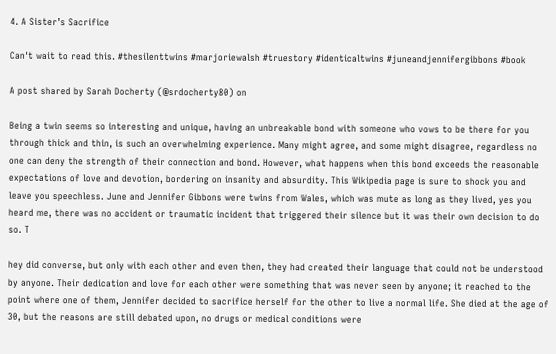4. A Sister’s Sacrifice

Can't wait to read this. #thesilenttwins #marjoriewalsh #truestory #identicaltwins #juneandjennifergibbons #book

A post shared by Sarah Docherty (@srdocherty80) on

Being a twin seems so interesting and unique, having an unbreakable bond with someone who vows to be there for you through thick and thin, is such an overwhelming experience. Many might agree, and some might disagree, regardless no one can deny the strength of their connection and bond. However, what happens when this bond exceeds the reasonable expectations of love and devotion, bordering on insanity and absurdity. This Wikipedia page is sure to shock you and leave you speechless. June and Jennifer Gibbons were twins from Wales, which was mute as long as they lived, yes you heard me, there was no accident or traumatic incident that triggered their silence but it was their own decision to do so. T

hey did converse, but only with each other and even then, they had created their language that could not be understood by anyone. Their dedication and love for each other were something that was never seen by anyone; it reached to the point where one of them, Jennifer decided to sacrifice herself for the other to live a normal life. She died at the age of 30, but the reasons are still debated upon, no drugs or medical conditions were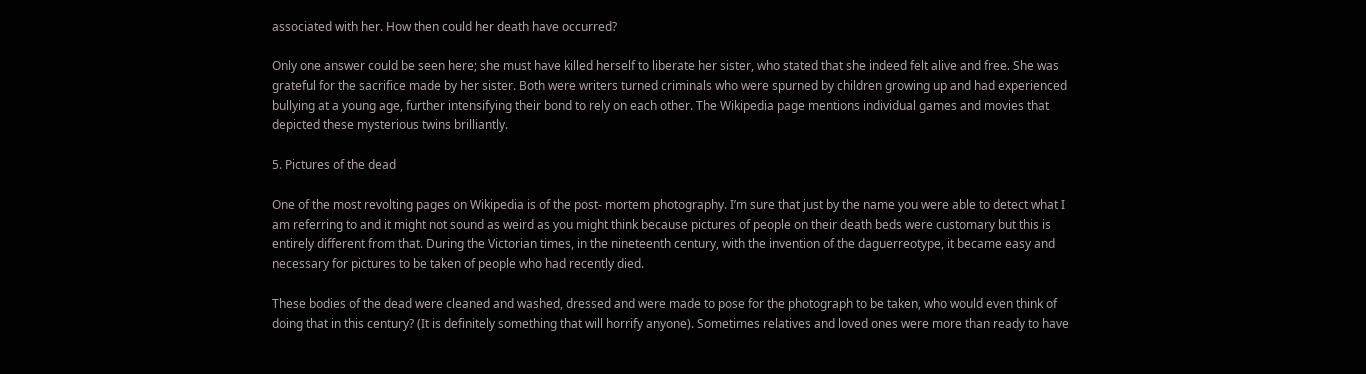associated with her. How then could her death have occurred?

Only one answer could be seen here; she must have killed herself to liberate her sister, who stated that she indeed felt alive and free. She was grateful for the sacrifice made by her sister. Both were writers turned criminals who were spurned by children growing up and had experienced bullying at a young age, further intensifying their bond to rely on each other. The Wikipedia page mentions individual games and movies that depicted these mysterious twins brilliantly.

5. Pictures of the dead

One of the most revolting pages on Wikipedia is of the post- mortem photography. I’m sure that just by the name you were able to detect what I am referring to and it might not sound as weird as you might think because pictures of people on their death beds were customary but this is entirely different from that. During the Victorian times, in the nineteenth century, with the invention of the daguerreotype, it became easy and necessary for pictures to be taken of people who had recently died.

These bodies of the dead were cleaned and washed, dressed and were made to pose for the photograph to be taken, who would even think of doing that in this century? (It is definitely something that will horrify anyone). Sometimes relatives and loved ones were more than ready to have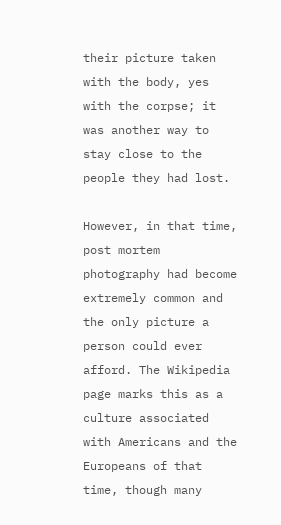their picture taken with the body, yes with the corpse; it was another way to stay close to the people they had lost.

However, in that time, post mortem photography had become extremely common and the only picture a person could ever afford. The Wikipedia page marks this as a culture associated with Americans and the Europeans of that time, though many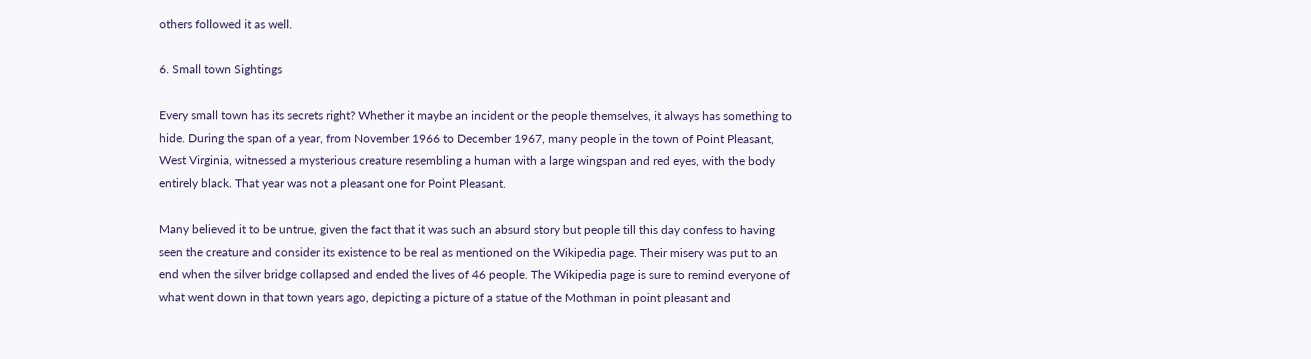others followed it as well.

6. Small town Sightings

Every small town has its secrets right? Whether it maybe an incident or the people themselves, it always has something to hide. During the span of a year, from November 1966 to December 1967, many people in the town of Point Pleasant, West Virginia, witnessed a mysterious creature resembling a human with a large wingspan and red eyes, with the body entirely black. That year was not a pleasant one for Point Pleasant.

Many believed it to be untrue, given the fact that it was such an absurd story but people till this day confess to having seen the creature and consider its existence to be real as mentioned on the Wikipedia page. Their misery was put to an end when the silver bridge collapsed and ended the lives of 46 people. The Wikipedia page is sure to remind everyone of what went down in that town years ago, depicting a picture of a statue of the Mothman in point pleasant and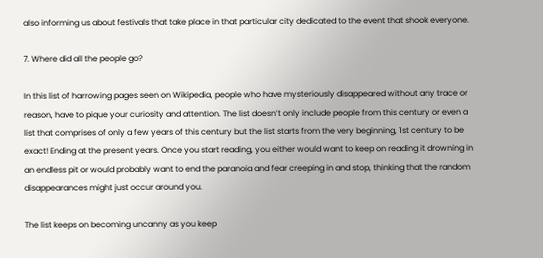also informing us about festivals that take place in that particular city dedicated to the event that shook everyone.

7. Where did all the people go?

In this list of harrowing pages seen on Wikipedia, people who have mysteriously disappeared without any trace or reason, have to pique your curiosity and attention. The list doesn’t only include people from this century or even a list that comprises of only a few years of this century but the list starts from the very beginning, 1st century to be exact! Ending at the present years. Once you start reading, you either would want to keep on reading it drowning in an endless pit or would probably want to end the paranoia and fear creeping in and stop, thinking that the random disappearances might just occur around you.

The list keeps on becoming uncanny as you keep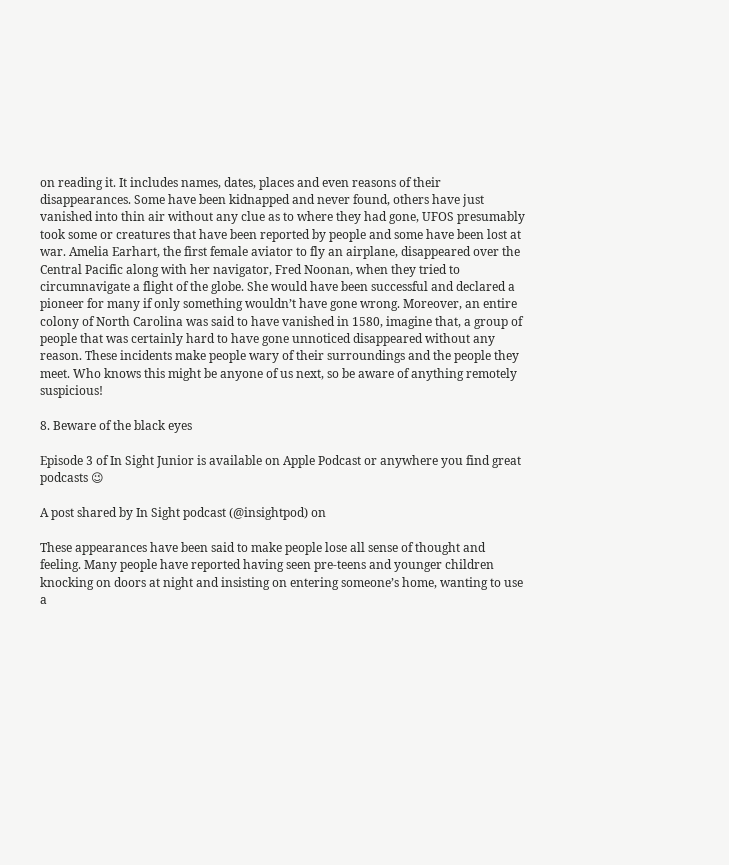on reading it. It includes names, dates, places and even reasons of their disappearances. Some have been kidnapped and never found, others have just vanished into thin air without any clue as to where they had gone, UFOS presumably took some or creatures that have been reported by people and some have been lost at war. Amelia Earhart, the first female aviator to fly an airplane, disappeared over the Central Pacific along with her navigator, Fred Noonan, when they tried to circumnavigate a flight of the globe. She would have been successful and declared a pioneer for many if only something wouldn’t have gone wrong. Moreover, an entire colony of North Carolina was said to have vanished in 1580, imagine that, a group of people that was certainly hard to have gone unnoticed disappeared without any reason. These incidents make people wary of their surroundings and the people they meet. Who knows this might be anyone of us next, so be aware of anything remotely suspicious!

8. Beware of the black eyes

Episode 3 of In Sight Junior is available on Apple Podcast or anywhere you find great podcasts 😉

A post shared by In Sight podcast (@insightpod) on

These appearances have been said to make people lose all sense of thought and feeling. Many people have reported having seen pre-teens and younger children knocking on doors at night and insisting on entering someone’s home, wanting to use a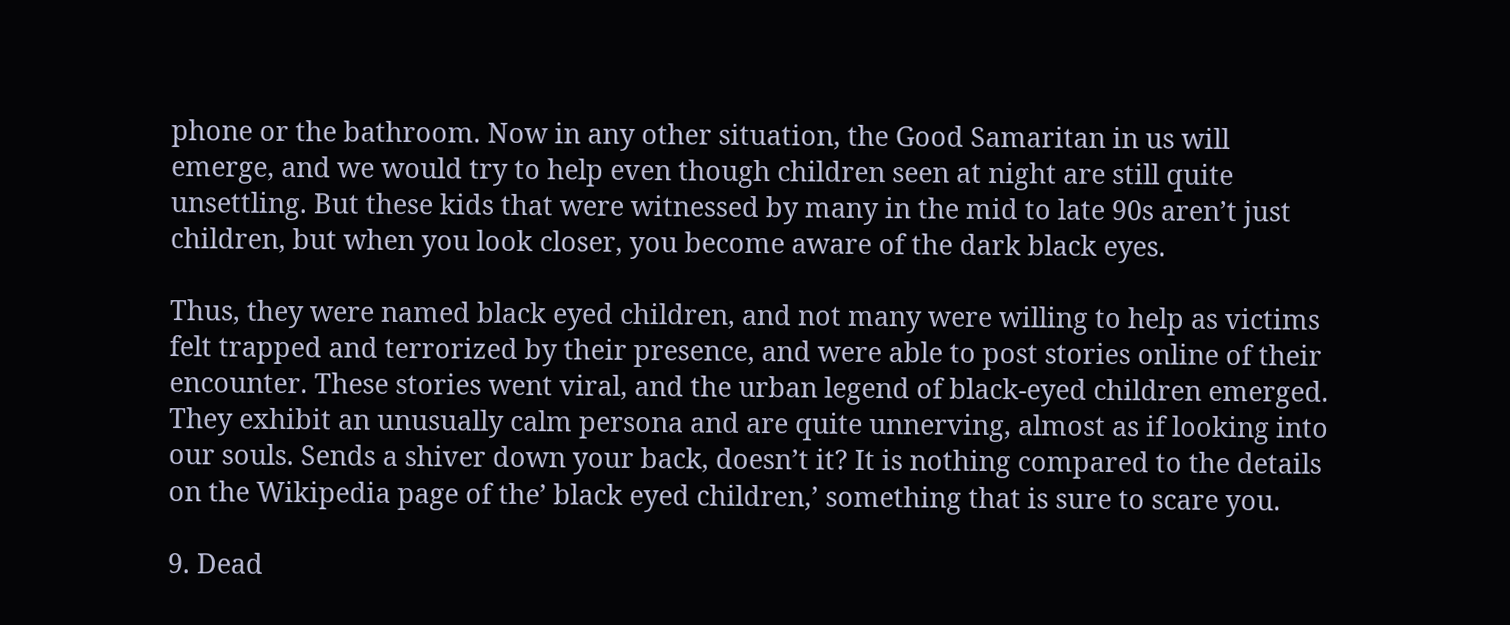phone or the bathroom. Now in any other situation, the Good Samaritan in us will emerge, and we would try to help even though children seen at night are still quite unsettling. But these kids that were witnessed by many in the mid to late 90s aren’t just children, but when you look closer, you become aware of the dark black eyes.

Thus, they were named black eyed children, and not many were willing to help as victims felt trapped and terrorized by their presence, and were able to post stories online of their encounter. These stories went viral, and the urban legend of black-eyed children emerged. They exhibit an unusually calm persona and are quite unnerving, almost as if looking into our souls. Sends a shiver down your back, doesn’t it? It is nothing compared to the details on the Wikipedia page of the’ black eyed children,’ something that is sure to scare you.

9. Dead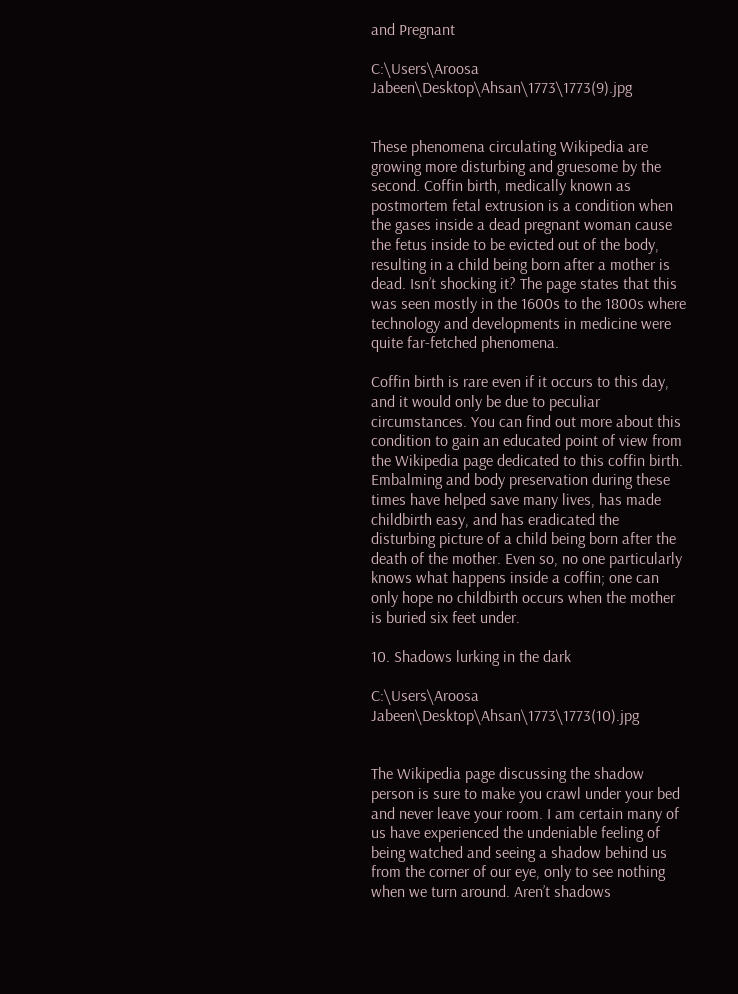and Pregnant

C:\Users\Aroosa Jabeen\Desktop\Ahsan\1773\1773(9).jpg


These phenomena circulating Wikipedia are growing more disturbing and gruesome by the second. Coffin birth, medically known as postmortem fetal extrusion is a condition when the gases inside a dead pregnant woman cause the fetus inside to be evicted out of the body, resulting in a child being born after a mother is dead. Isn’t shocking it? The page states that this was seen mostly in the 1600s to the 1800s where technology and developments in medicine were quite far-fetched phenomena.

Coffin birth is rare even if it occurs to this day, and it would only be due to peculiar circumstances. You can find out more about this condition to gain an educated point of view from the Wikipedia page dedicated to this coffin birth. Embalming and body preservation during these times have helped save many lives, has made childbirth easy, and has eradicated the disturbing picture of a child being born after the death of the mother. Even so, no one particularly knows what happens inside a coffin; one can only hope no childbirth occurs when the mother is buried six feet under.

10. Shadows lurking in the dark

C:\Users\Aroosa Jabeen\Desktop\Ahsan\1773\1773(10).jpg


The Wikipedia page discussing the shadow person is sure to make you crawl under your bed and never leave your room. I am certain many of us have experienced the undeniable feeling of being watched and seeing a shadow behind us from the corner of our eye, only to see nothing when we turn around. Aren’t shadows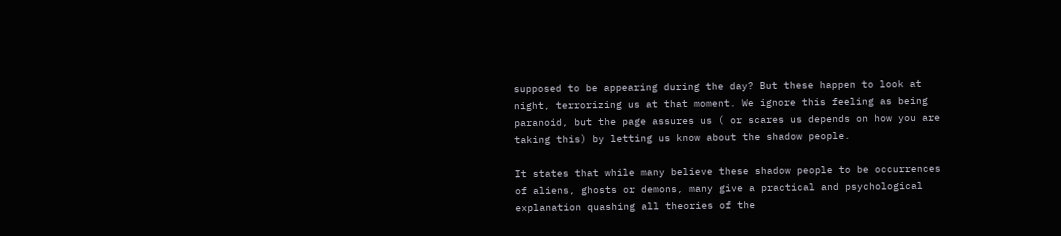supposed to be appearing during the day? But these happen to look at night, terrorizing us at that moment. We ignore this feeling as being paranoid, but the page assures us ( or scares us depends on how you are taking this) by letting us know about the shadow people.

It states that while many believe these shadow people to be occurrences of aliens, ghosts or demons, many give a practical and psychological explanation quashing all theories of the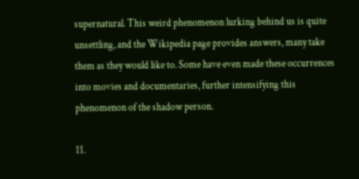supernatural. This weird phenomenon lurking behind us is quite unsettling, and the Wikipedia page provides answers, many take them as they would like to. Some have even made these occurrences into movies and documentaries, further intensifying this phenomenon of the shadow person.

11.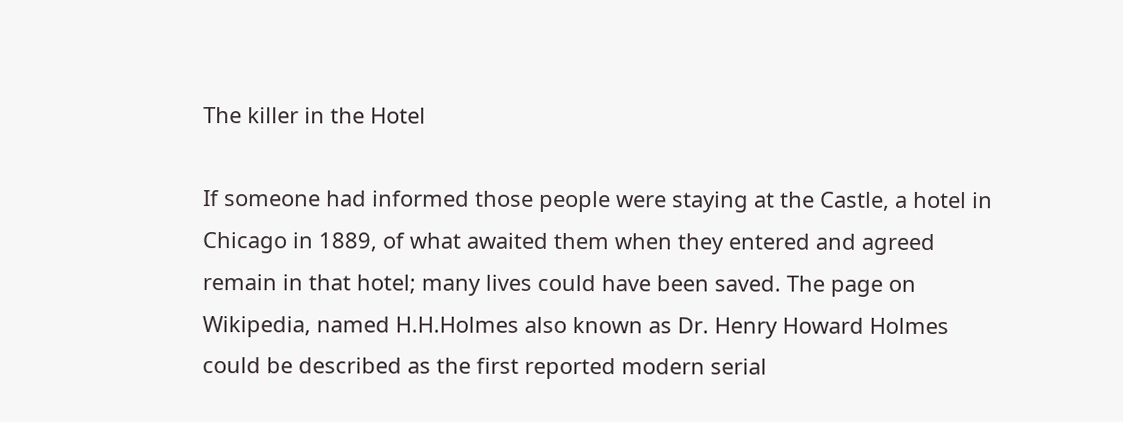The killer in the Hotel

If someone had informed those people were staying at the Castle, a hotel in Chicago in 1889, of what awaited them when they entered and agreed remain in that hotel; many lives could have been saved. The page on Wikipedia, named H.H.Holmes also known as Dr. Henry Howard Holmes could be described as the first reported modern serial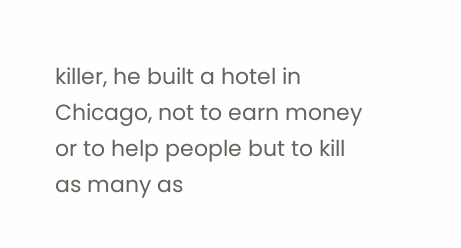killer, he built a hotel in Chicago, not to earn money or to help people but to kill as many as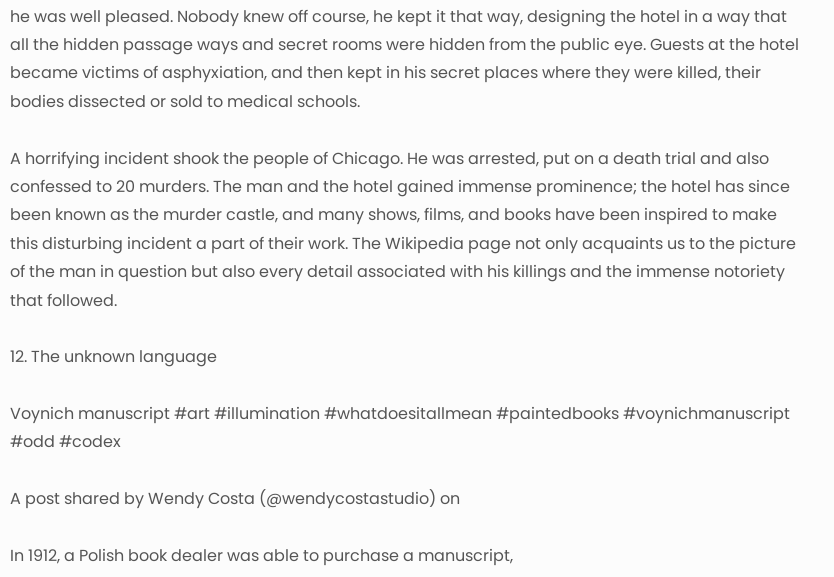he was well pleased. Nobody knew off course, he kept it that way, designing the hotel in a way that all the hidden passage ways and secret rooms were hidden from the public eye. Guests at the hotel became victims of asphyxiation, and then kept in his secret places where they were killed, their bodies dissected or sold to medical schools.

A horrifying incident shook the people of Chicago. He was arrested, put on a death trial and also confessed to 20 murders. The man and the hotel gained immense prominence; the hotel has since been known as the murder castle, and many shows, films, and books have been inspired to make this disturbing incident a part of their work. The Wikipedia page not only acquaints us to the picture of the man in question but also every detail associated with his killings and the immense notoriety that followed.

12. The unknown language

Voynich manuscript #art #illumination #whatdoesitallmean #paintedbooks #voynichmanuscript #odd #codex

A post shared by Wendy Costa (@wendycostastudio) on

In 1912, a Polish book dealer was able to purchase a manuscript,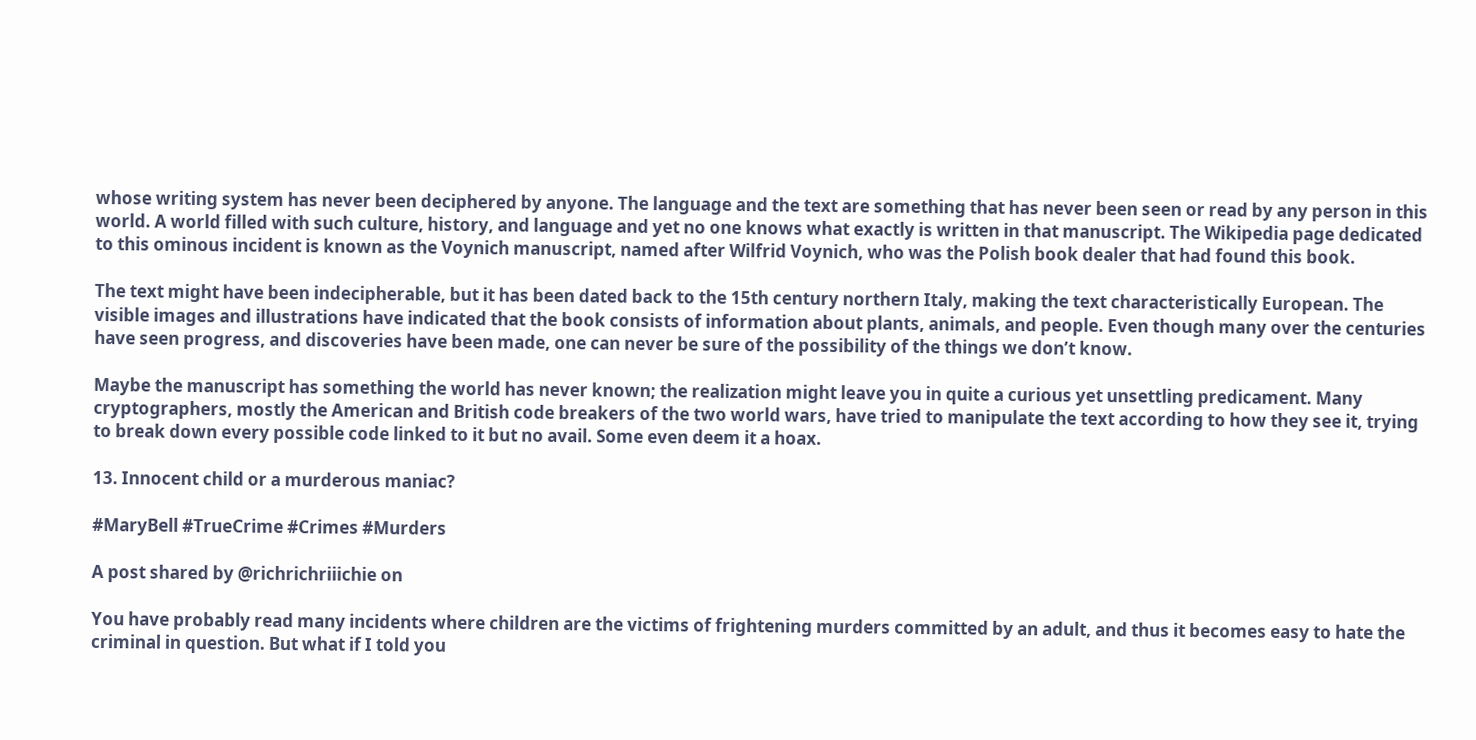whose writing system has never been deciphered by anyone. The language and the text are something that has never been seen or read by any person in this world. A world filled with such culture, history, and language and yet no one knows what exactly is written in that manuscript. The Wikipedia page dedicated to this ominous incident is known as the Voynich manuscript, named after Wilfrid Voynich, who was the Polish book dealer that had found this book.

The text might have been indecipherable, but it has been dated back to the 15th century northern Italy, making the text characteristically European. The visible images and illustrations have indicated that the book consists of information about plants, animals, and people. Even though many over the centuries have seen progress, and discoveries have been made, one can never be sure of the possibility of the things we don’t know.

Maybe the manuscript has something the world has never known; the realization might leave you in quite a curious yet unsettling predicament. Many cryptographers, mostly the American and British code breakers of the two world wars, have tried to manipulate the text according to how they see it, trying to break down every possible code linked to it but no avail. Some even deem it a hoax.

13. Innocent child or a murderous maniac?

#MaryBell #TrueCrime #Crimes #Murders

A post shared by @richrichriiichie on

You have probably read many incidents where children are the victims of frightening murders committed by an adult, and thus it becomes easy to hate the criminal in question. But what if I told you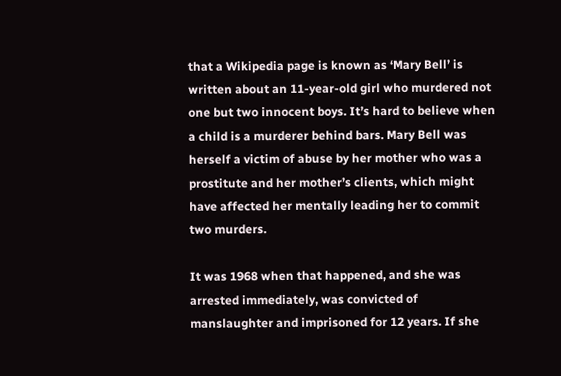that a Wikipedia page is known as ‘Mary Bell’ is written about an 11-year-old girl who murdered not one but two innocent boys. It’s hard to believe when a child is a murderer behind bars. Mary Bell was herself a victim of abuse by her mother who was a prostitute and her mother’s clients, which might have affected her mentally leading her to commit two murders.

It was 1968 when that happened, and she was arrested immediately, was convicted of manslaughter and imprisoned for 12 years. If she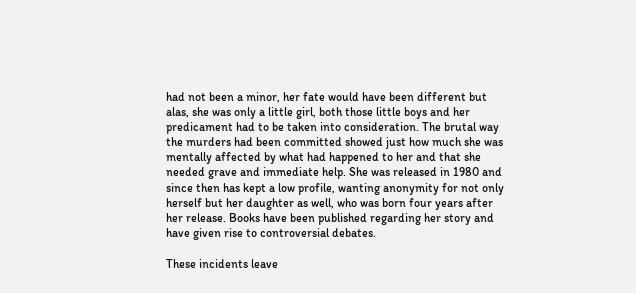had not been a minor, her fate would have been different but alas, she was only a little girl, both those little boys and her predicament had to be taken into consideration. The brutal way the murders had been committed showed just how much she was mentally affected by what had happened to her and that she needed grave and immediate help. She was released in 1980 and since then has kept a low profile, wanting anonymity for not only herself but her daughter as well, who was born four years after her release. Books have been published regarding her story and have given rise to controversial debates.

These incidents leave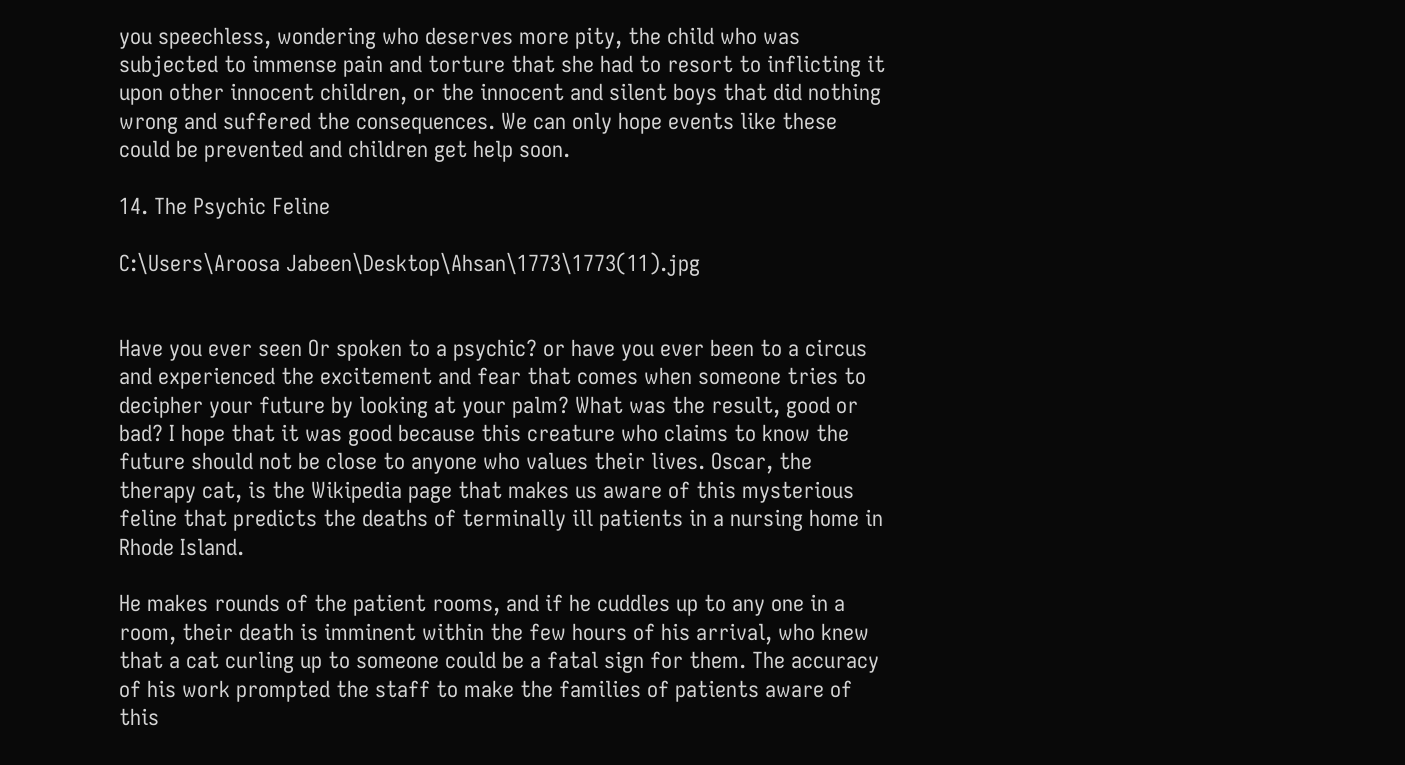you speechless, wondering who deserves more pity, the child who was subjected to immense pain and torture that she had to resort to inflicting it upon other innocent children, or the innocent and silent boys that did nothing wrong and suffered the consequences. We can only hope events like these could be prevented and children get help soon.

14. The Psychic Feline

C:\Users\Aroosa Jabeen\Desktop\Ahsan\1773\1773(11).jpg


Have you ever seen Or spoken to a psychic? or have you ever been to a circus and experienced the excitement and fear that comes when someone tries to decipher your future by looking at your palm? What was the result, good or bad? I hope that it was good because this creature who claims to know the future should not be close to anyone who values their lives. Oscar, the therapy cat, is the Wikipedia page that makes us aware of this mysterious feline that predicts the deaths of terminally ill patients in a nursing home in Rhode Island.

He makes rounds of the patient rooms, and if he cuddles up to any one in a room, their death is imminent within the few hours of his arrival, who knew that a cat curling up to someone could be a fatal sign for them. The accuracy of his work prompted the staff to make the families of patients aware of this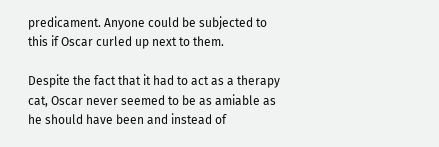predicament. Anyone could be subjected to this if Oscar curled up next to them.

Despite the fact that it had to act as a therapy cat, Oscar never seemed to be as amiable as he should have been and instead of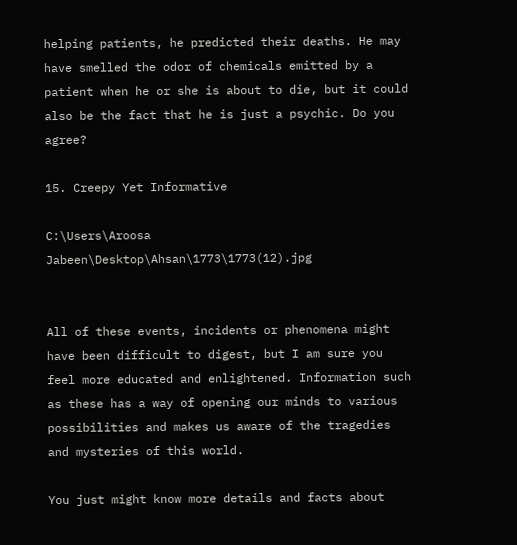helping patients, he predicted their deaths. He may have smelled the odor of chemicals emitted by a patient when he or she is about to die, but it could also be the fact that he is just a psychic. Do you agree?

15. Creepy Yet Informative

C:\Users\Aroosa Jabeen\Desktop\Ahsan\1773\1773(12).jpg


All of these events, incidents or phenomena might have been difficult to digest, but I am sure you feel more educated and enlightened. Information such as these has a way of opening our minds to various possibilities and makes us aware of the tragedies and mysteries of this world.

You just might know more details and facts about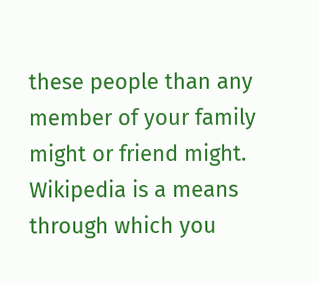these people than any member of your family might or friend might. Wikipedia is a means through which you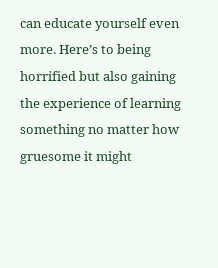can educate yourself even more. Here’s to being horrified but also gaining the experience of learning something no matter how gruesome it might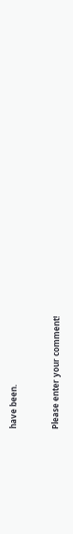have been.


Please enter your comment!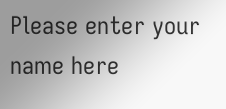Please enter your name here